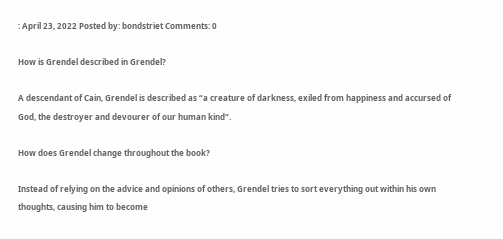: April 23, 2022 Posted by: bondstriet Comments: 0

How is Grendel described in Grendel?

A descendant of Cain, Grendel is described as “a creature of darkness, exiled from happiness and accursed of God, the destroyer and devourer of our human kind“.

How does Grendel change throughout the book?

Instead of relying on the advice and opinions of others, Grendel tries to sort everything out within his own thoughts, causing him to become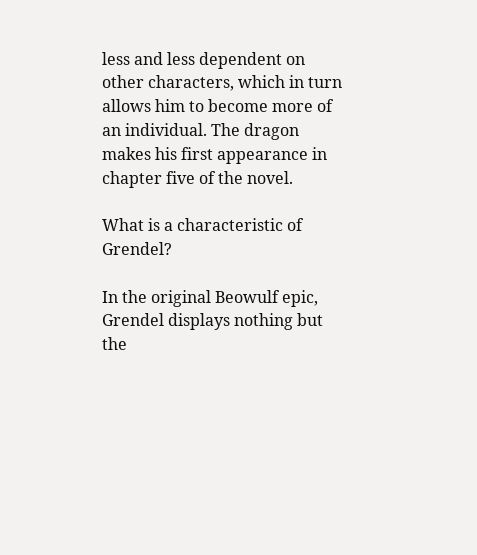less and less dependent on other characters, which in turn allows him to become more of an individual. The dragon makes his first appearance in chapter five of the novel.

What is a characteristic of Grendel?

In the original Beowulf epic, Grendel displays nothing but the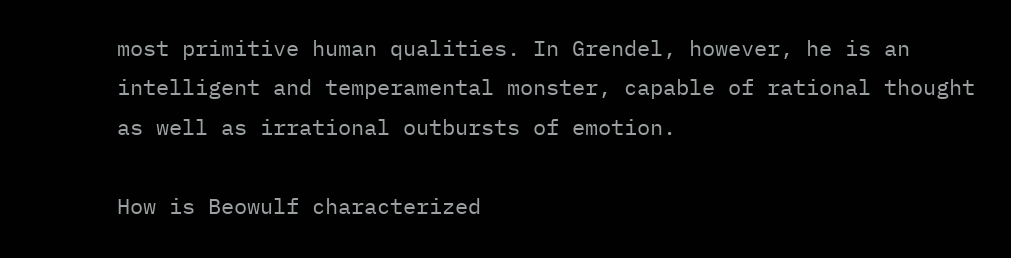most primitive human qualities. In Grendel, however, he is an intelligent and temperamental monster, capable of rational thought as well as irrational outbursts of emotion.

How is Beowulf characterized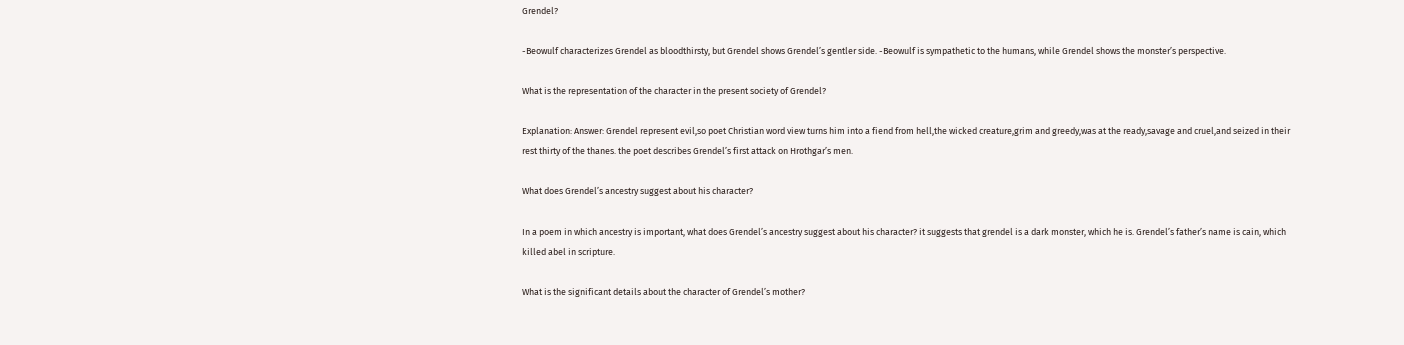Grendel?

-Beowulf characterizes Grendel as bloodthirsty, but Grendel shows Grendel’s gentler side. -Beowulf is sympathetic to the humans, while Grendel shows the monster’s perspective.

What is the representation of the character in the present society of Grendel?

Explanation: Answer: Grendel represent evil,so poet Christian word view turns him into a fiend from hell,the wicked creature,grim and greedy,was at the ready,savage and cruel,and seized in their rest thirty of the thanes. the poet describes Grendel’s first attack on Hrothgar’s men.

What does Grendel’s ancestry suggest about his character?

In a poem in which ancestry is important, what does Grendel’s ancestry suggest about his character? it suggests that grendel is a dark monster, which he is. Grendel’s father’s name is cain, which killed abel in scripture.

What is the significant details about the character of Grendel’s mother?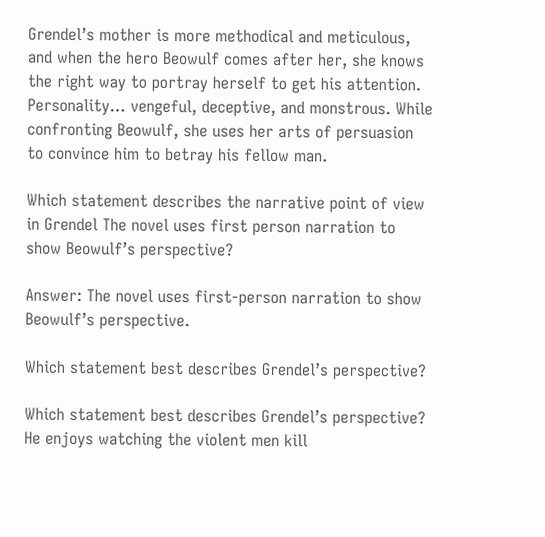Grendel’s mother is more methodical and meticulous, and when the hero Beowulf comes after her, she knows the right way to portray herself to get his attention. Personality… vengeful, deceptive, and monstrous. While confronting Beowulf, she uses her arts of persuasion to convince him to betray his fellow man.

Which statement describes the narrative point of view in Grendel The novel uses first person narration to show Beowulf’s perspective?

Answer: The novel uses first-person narration to show Beowulf’s perspective.

Which statement best describes Grendel’s perspective?

Which statement best describes Grendel’s perspective? He enjoys watching the violent men kill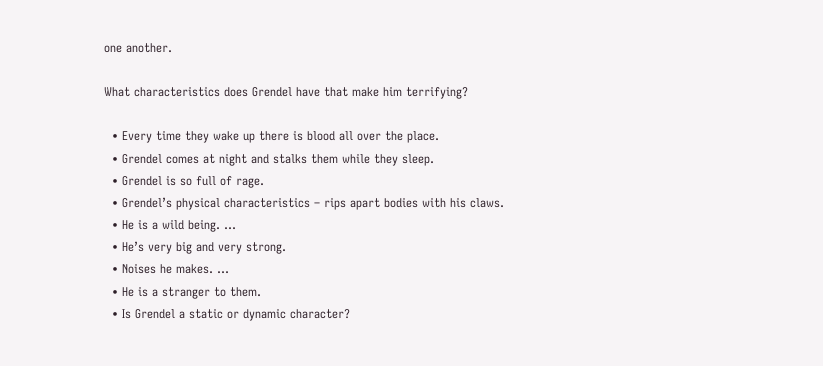one another.

What characteristics does Grendel have that make him terrifying?

  • Every time they wake up there is blood all over the place.
  • Grendel comes at night and stalks them while they sleep.
  • Grendel is so full of rage.
  • Grendel’s physical characteristics – rips apart bodies with his claws.
  • He is a wild being. …
  • He’s very big and very strong.
  • Noises he makes. …
  • He is a stranger to them.
  • Is Grendel a static or dynamic character?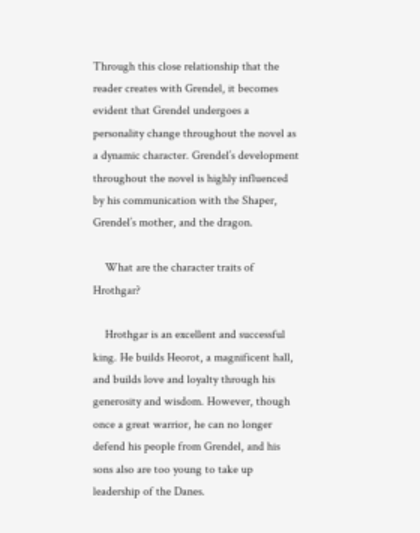Through this close relationship that the reader creates with Grendel, it becomes evident that Grendel undergoes a personality change throughout the novel as a dynamic character. Grendel’s development throughout the novel is highly influenced by his communication with the Shaper, Grendel’s mother, and the dragon.

    What are the character traits of Hrothgar?

    Hrothgar is an excellent and successful king. He builds Heorot, a magnificent hall, and builds love and loyalty through his generosity and wisdom. However, though once a great warrior, he can no longer defend his people from Grendel, and his sons also are too young to take up leadership of the Danes.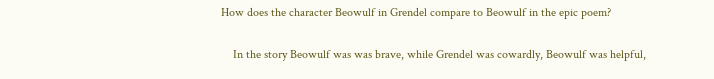How does the character Beowulf in Grendel compare to Beowulf in the epic poem?

    In the story Beowulf was was brave, while Grendel was cowardly, Beowulf was helpful,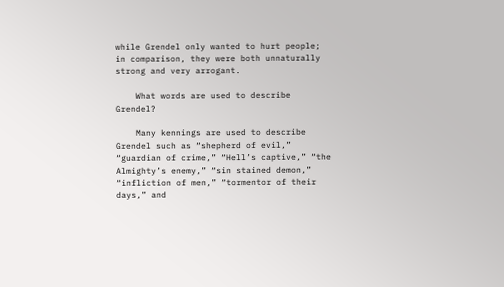while Grendel only wanted to hurt people; in comparison, they were both unnaturally strong and very arrogant.

    What words are used to describe Grendel?

    Many kennings are used to describe Grendel such as “shepherd of evil,” “guardian of crime,” “Hell’s captive,” “the Almighty’s enemy,” “sin stained demon,” “infliction of men,” “tormentor of their days,” and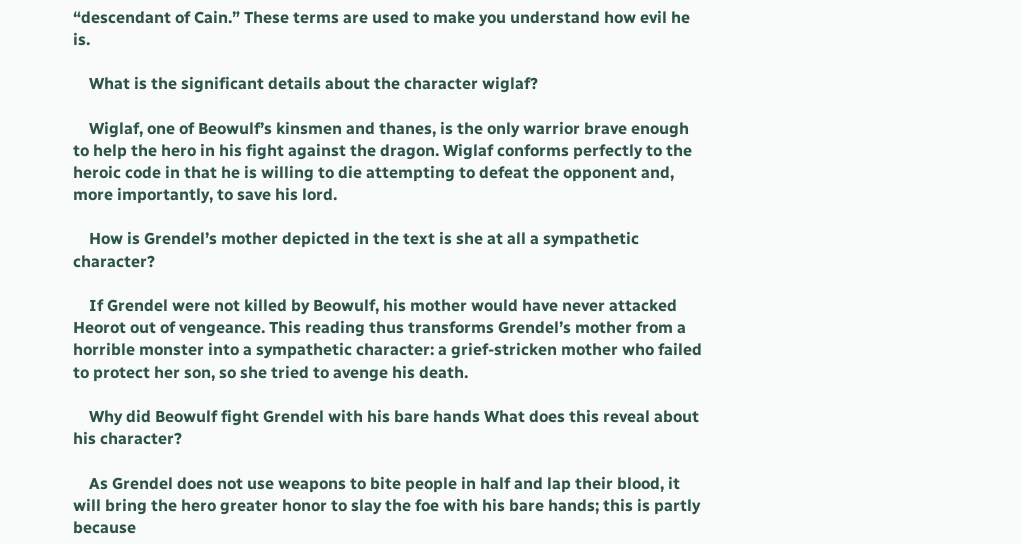“descendant of Cain.” These terms are used to make you understand how evil he is.

    What is the significant details about the character wiglaf?

    Wiglaf, one of Beowulf’s kinsmen and thanes, is the only warrior brave enough to help the hero in his fight against the dragon. Wiglaf conforms perfectly to the heroic code in that he is willing to die attempting to defeat the opponent and, more importantly, to save his lord.

    How is Grendel’s mother depicted in the text is she at all a sympathetic character?

    If Grendel were not killed by Beowulf, his mother would have never attacked Heorot out of vengeance. This reading thus transforms Grendel’s mother from a horrible monster into a sympathetic character: a grief-stricken mother who failed to protect her son, so she tried to avenge his death.

    Why did Beowulf fight Grendel with his bare hands What does this reveal about his character?

    As Grendel does not use weapons to bite people in half and lap their blood, it will bring the hero greater honor to slay the foe with his bare hands; this is partly because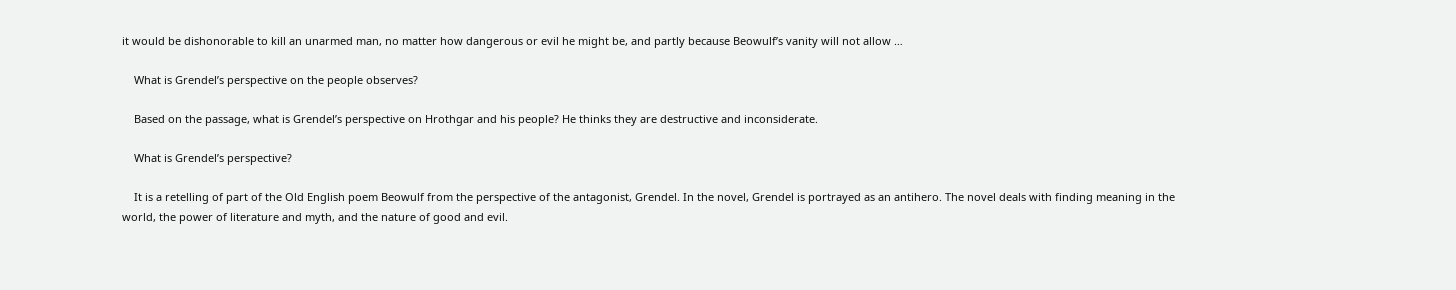it would be dishonorable to kill an unarmed man, no matter how dangerous or evil he might be, and partly because Beowulf’s vanity will not allow …

    What is Grendel’s perspective on the people observes?

    Based on the passage, what is Grendel’s perspective on Hrothgar and his people? He thinks they are destructive and inconsiderate.

    What is Grendel’s perspective?

    It is a retelling of part of the Old English poem Beowulf from the perspective of the antagonist, Grendel. In the novel, Grendel is portrayed as an antihero. The novel deals with finding meaning in the world, the power of literature and myth, and the nature of good and evil.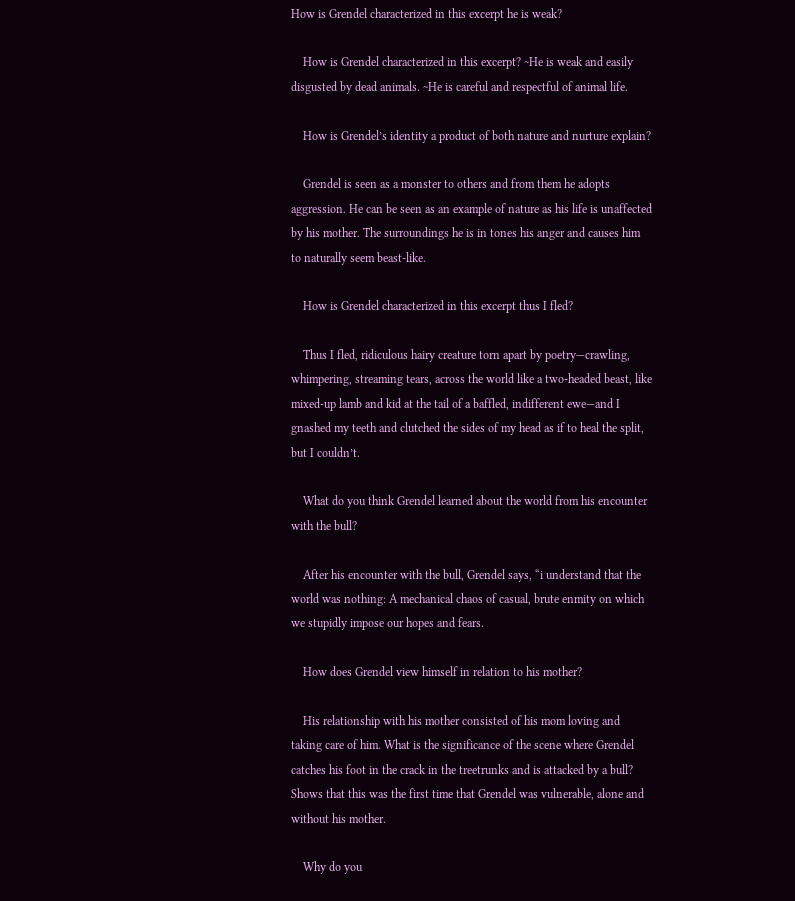How is Grendel characterized in this excerpt he is weak?

    How is Grendel characterized in this excerpt? ~He is weak and easily disgusted by dead animals. ~He is careful and respectful of animal life.

    How is Grendel’s identity a product of both nature and nurture explain?

    Grendel is seen as a monster to others and from them he adopts aggression. He can be seen as an example of nature as his life is unaffected by his mother. The surroundings he is in tones his anger and causes him to naturally seem beast-like.

    How is Grendel characterized in this excerpt thus I fled?

    Thus I fled, ridiculous hairy creature torn apart by poetry—crawling, whimpering, streaming tears, across the world like a two-headed beast, like mixed-up lamb and kid at the tail of a baffled, indifferent ewe—and I gnashed my teeth and clutched the sides of my head as if to heal the split, but I couldn’t.

    What do you think Grendel learned about the world from his encounter with the bull?

    After his encounter with the bull, Grendel says, “i understand that the world was nothing: A mechanical chaos of casual, brute enmity on which we stupidly impose our hopes and fears.

    How does Grendel view himself in relation to his mother?

    His relationship with his mother consisted of his mom loving and taking care of him. What is the significance of the scene where Grendel catches his foot in the crack in the treetrunks and is attacked by a bull? Shows that this was the first time that Grendel was vulnerable, alone and without his mother.

    Why do you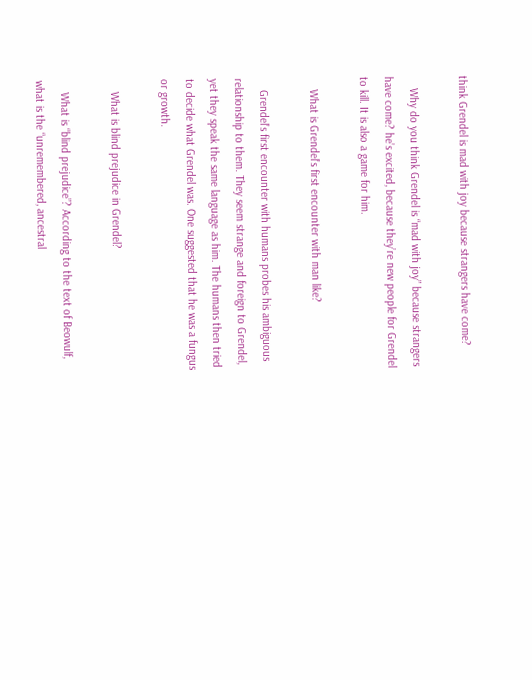think Grendel is mad with joy because strangers have come?

    Why do you think Grendel is “mad with joy” because strangers have come? he’s excited, because they’re new people for Grendel to kill. It is also a game for him.

    What is Grendel’s first encounter with man like?

    Grendel’s first encounter with humans probes his ambiguous relationship to them. They seem strange and foreign to Grendel, yet they speak the same language as him. The humans then tried to decide what Grendel was. One suggested that he was a fungus or growth.

    What is blind prejudice in Grendel?

    What is “blind prejudice”? According to the text of Beowulf, what is the “unremembered, ancestral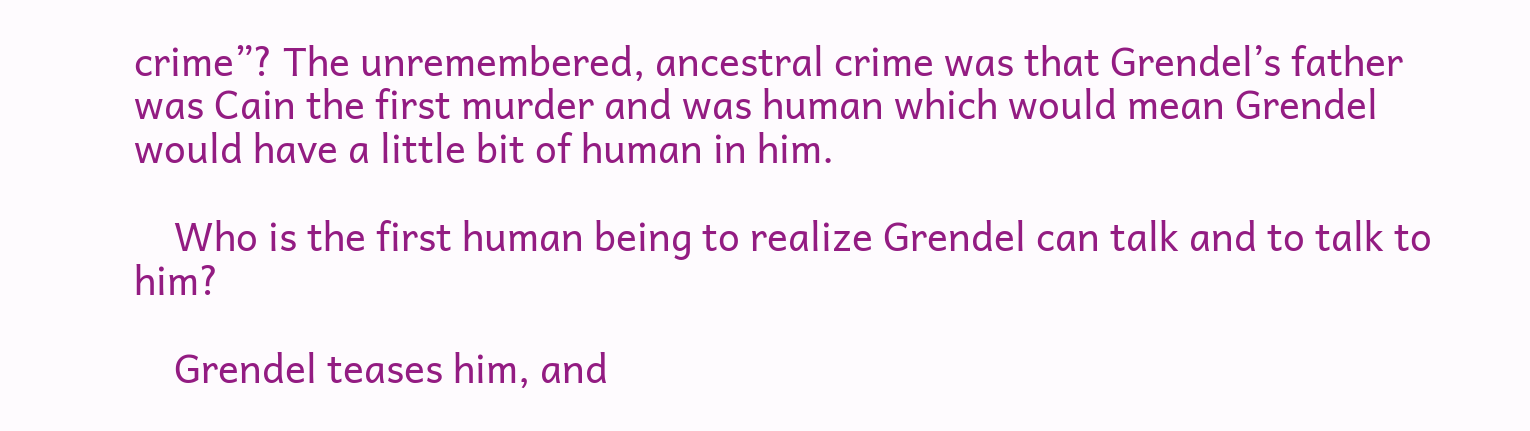crime”? The unremembered, ancestral crime was that Grendel’s father was Cain the first murder and was human which would mean Grendel would have a little bit of human in him.

    Who is the first human being to realize Grendel can talk and to talk to him?

    Grendel teases him, and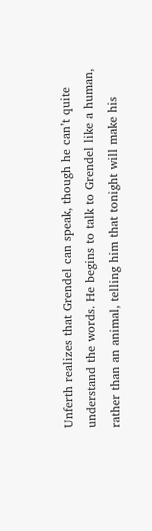Unferth realizes that Grendel can speak, though he can’t quite understand the words. He begins to talk to Grendel like a human, rather than an animal, telling him that tonight will make his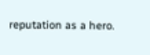reputation as a hero.